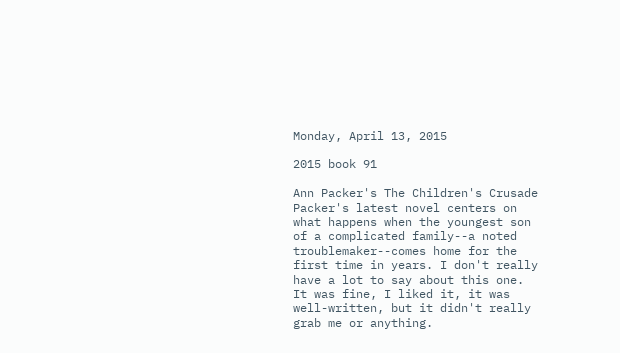Monday, April 13, 2015

2015 book 91

Ann Packer's The Children's Crusade
Packer's latest novel centers on what happens when the youngest son of a complicated family--a noted troublemaker--comes home for the first time in years. I don't really have a lot to say about this one. It was fine, I liked it, it was well-written, but it didn't really grab me or anything.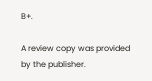B+.

A review copy was provided by the publisher.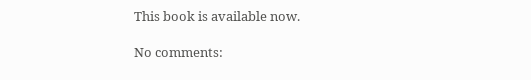This book is available now.

No comments: